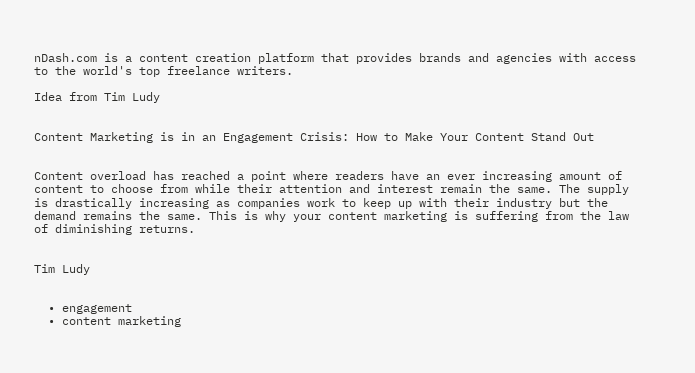nDash.com is a content creation platform that provides brands and agencies with access to the world's top freelance writers.

Idea from Tim Ludy


Content Marketing is in an Engagement Crisis: How to Make Your Content Stand Out


Content overload has reached a point where readers have an ever increasing amount of content to choose from while their attention and interest remain the same. The supply is drastically increasing as companies work to keep up with their industry but the demand remains the same. This is why your content marketing is suffering from the law of diminishing returns.


Tim Ludy


  • engagement
  • content marketing